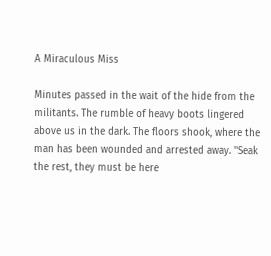A Miraculous Miss

Minutes passed in the wait of the hide from the militants. The rumble of heavy boots lingered above us in the dark. The floors shook, where the man has been wounded and arrested away. ''Seak the rest, they must be here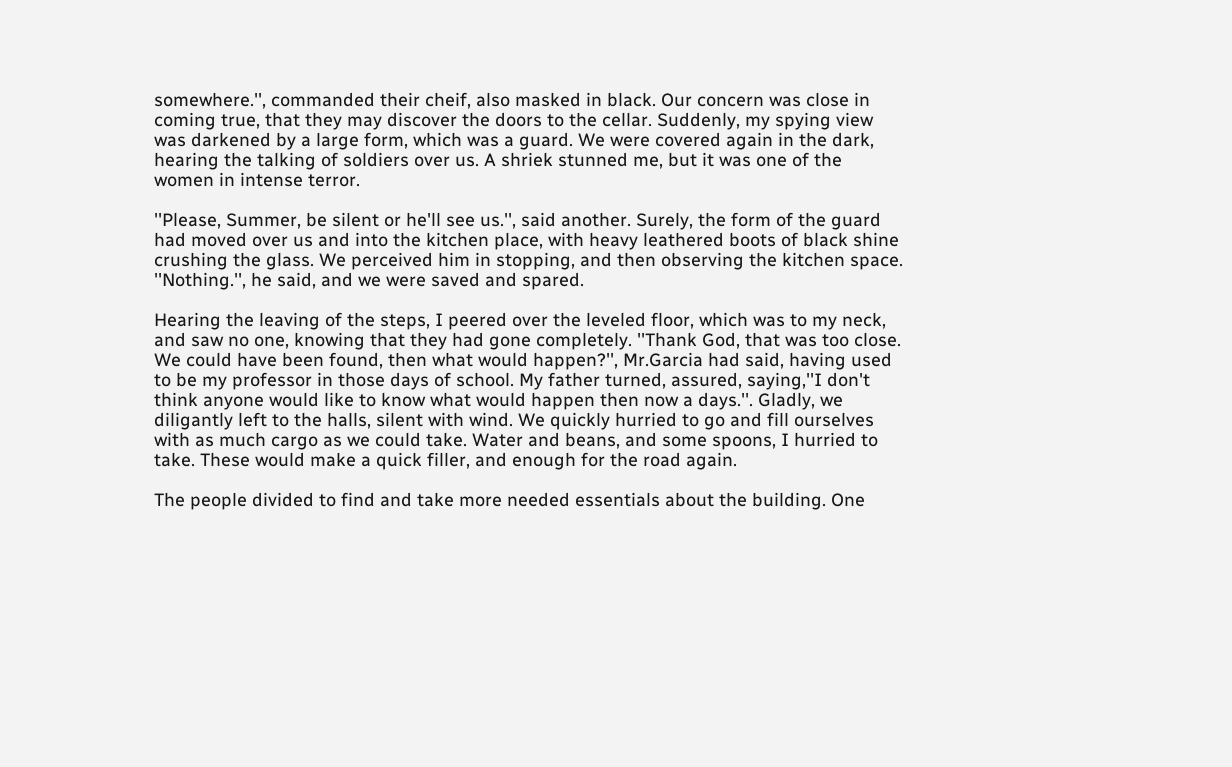somewhere.'', commanded their cheif, also masked in black. Our concern was close in coming true, that they may discover the doors to the cellar. Suddenly, my spying view was darkened by a large form, which was a guard. We were covered again in the dark, hearing the talking of soldiers over us. A shriek stunned me, but it was one of the women in intense terror.

''Please, Summer, be silent or he'll see us.'', said another. Surely, the form of the guard had moved over us and into the kitchen place, with heavy leathered boots of black shine crushing the glass. We perceived him in stopping, and then observing the kitchen space. ''Nothing.'', he said, and we were saved and spared.

Hearing the leaving of the steps, I peered over the leveled floor, which was to my neck, and saw no one, knowing that they had gone completely. ''Thank God, that was too close. We could have been found, then what would happen?'', Mr.Garcia had said, having used to be my professor in those days of school. My father turned, assured, saying,''I don't think anyone would like to know what would happen then now a days.''. Gladly, we diligantly left to the halls, silent with wind. We quickly hurried to go and fill ourselves with as much cargo as we could take. Water and beans, and some spoons, I hurried to take. These would make a quick filler, and enough for the road again.

The people divided to find and take more needed essentials about the building. One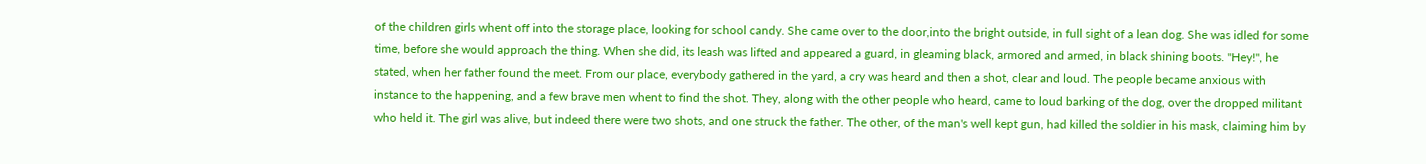of the children girls whent off into the storage place, looking for school candy. She came over to the door,into the bright outside, in full sight of a lean dog. She was idled for some time, before she would approach the thing. When she did, its leash was lifted and appeared a guard, in gleaming black, armored and armed, in black shining boots. ''Hey!'', he stated, when her father found the meet. From our place, everybody gathered in the yard, a cry was heard and then a shot, clear and loud. The people became anxious with instance to the happening, and a few brave men whent to find the shot. They, along with the other people who heard, came to loud barking of the dog, over the dropped militant who held it. The girl was alive, but indeed there were two shots, and one struck the father. The other, of the man's well kept gun, had killed the soldier in his mask, claiming him by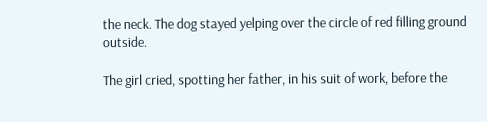the neck. The dog stayed yelping over the circle of red filling ground outside.

The girl cried, spotting her father, in his suit of work, before the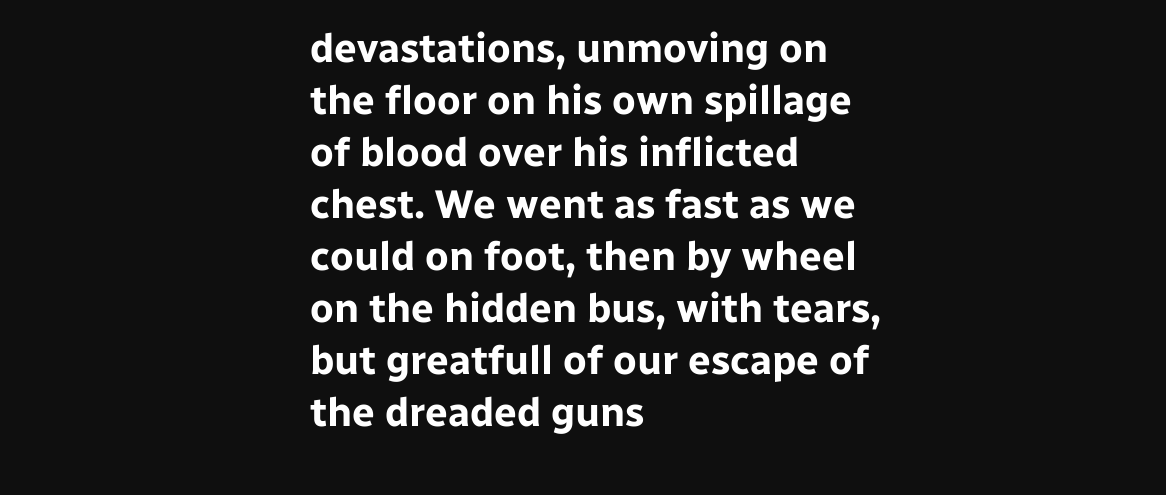devastations, unmoving on the floor on his own spillage of blood over his inflicted chest. We went as fast as we could on foot, then by wheel on the hidden bus, with tears, but greatfull of our escape of the dreaded guns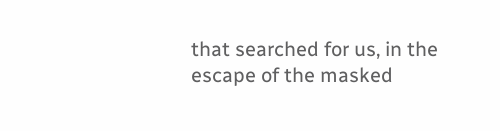that searched for us, in the escape of the masked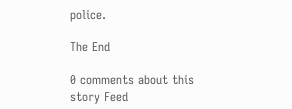police.

The End

0 comments about this story Feed